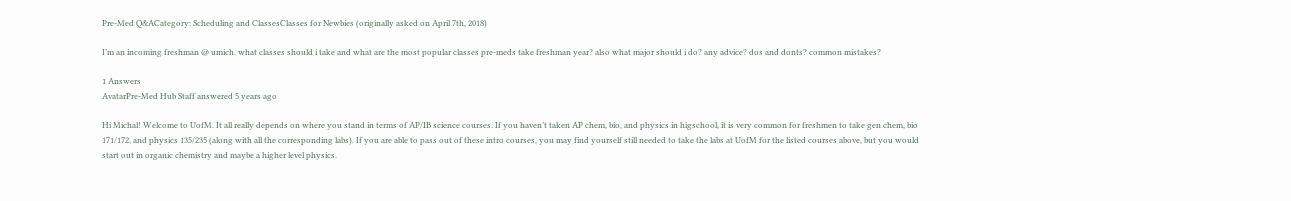Pre-Med Q&ACategory: Scheduling and ClassesClasses for Newbies (originally asked on April 7th, 2018)

I’m an incoming freshman @ umich. what classes should i take and what are the most popular classes pre-meds take freshman year? also what major should i do? any advice? dos and donts? common mistakes?

1 Answers
AvatarPre-Med Hub Staff answered 5 years ago

Hi Michal! Welcome to UofM. It all really depends on where you stand in terms of AP/IB science courses. If you haven’t taken AP chem, bio, and physics in higschool, it is very common for freshmen to take gen chem, bio 171/172, and physics 135/235 (along with all the corresponding labs). If you are able to pass out of these intro courses, you may find yourself still needed to take the labs at UofM for the listed courses above, but you would start out in organic chemistry and maybe a higher level physics.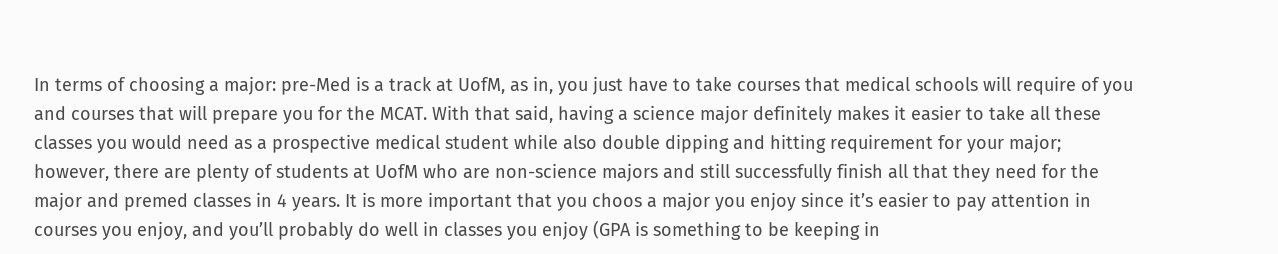In terms of choosing a major: pre-Med is a track at UofM, as in, you just have to take courses that medical schools will require of you and courses that will prepare you for the MCAT. With that said, having a science major definitely makes it easier to take all these classes you would need as a prospective medical student while also double dipping and hitting requirement for your major; however, there are plenty of students at UofM who are non-science majors and still successfully finish all that they need for the major and premed classes in 4 years. It is more important that you choos a major you enjoy since it’s easier to pay attention in courses you enjoy, and you’ll probably do well in classes you enjoy (GPA is something to be keeping in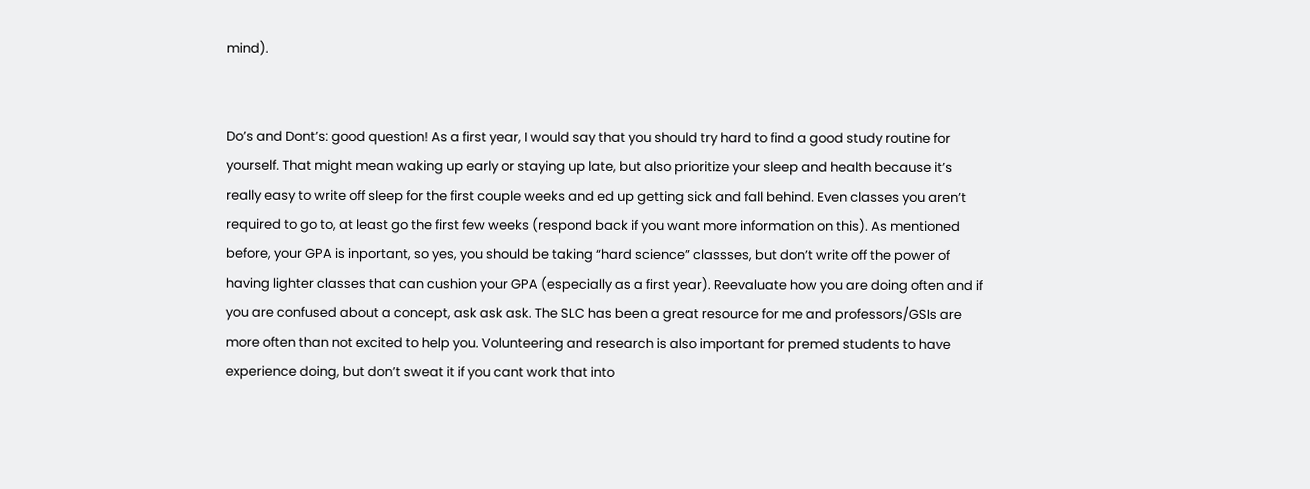mind).


Do’s and Dont’s: good question! As a first year, I would say that you should try hard to find a good study routine for yourself. That might mean waking up early or staying up late, but also prioritize your sleep and health because it’s really easy to write off sleep for the first couple weeks and ed up getting sick and fall behind. Even classes you aren’t required to go to, at least go the first few weeks (respond back if you want more information on this). As mentioned before, your GPA is inportant, so yes, you should be taking “hard science” classses, but don’t write off the power of having lighter classes that can cushion your GPA (especially as a first year). Reevaluate how you are doing often and if you are confused about a concept, ask ask ask. The SLC has been a great resource for me and professors/GSIs are more often than not excited to help you. Volunteering and research is also important for premed students to have experience doing, but don’t sweat it if you cant work that into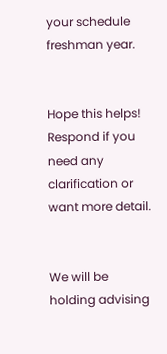your schedule freshman year.


Hope this helps! Respond if you need any clarification or want more detail.


We will be holding advising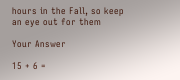hours in the Fall, so keep an eye out for them

Your Answer

15 + 6 =